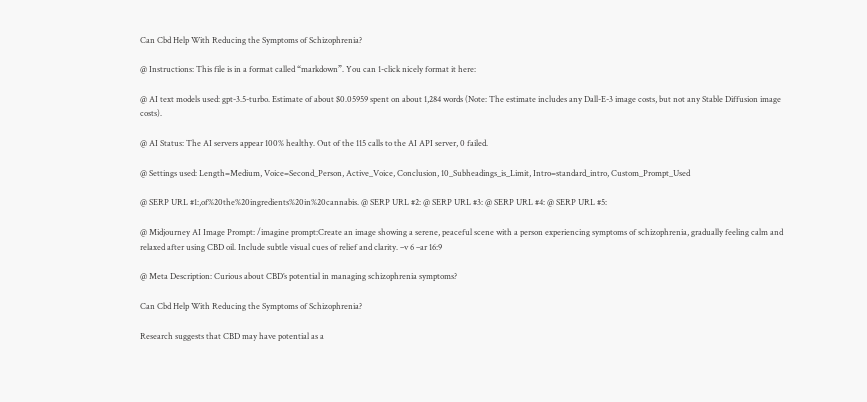Can Cbd Help With Reducing the Symptoms of Schizophrenia?

@ Instructions: This file is in a format called “markdown”. You can 1-click nicely format it here:

@ AI text models used: gpt-3.5-turbo. Estimate of about $0.05959 spent on about 1,284 words (Note: The estimate includes any Dall-E-3 image costs, but not any Stable Diffusion image costs).

@ AI Status: The AI servers appear 100% healthy. Out of the 115 calls to the AI API server, 0 failed.

@ Settings used: Length=Medium, Voice=Second_Person, Active_Voice, Conclusion, 10_Subheadings_is_Limit, Intro=standard_intro, Custom_Prompt_Used

@ SERP URL #1:,of%20the%20ingredients%20in%20cannabis. @ SERP URL #2: @ SERP URL #3: @ SERP URL #4: @ SERP URL #5:

@ Midjourney AI Image Prompt: /imagine prompt:Create an image showing a serene, peaceful scene with a person experiencing symptoms of schizophrenia, gradually feeling calm and relaxed after using CBD oil. Include subtle visual cues of relief and clarity. –v 6 –ar 16:9

@ Meta Description: Curious about CBD’s potential in managing schizophrenia symptoms?

Can Cbd Help With Reducing the Symptoms of Schizophrenia?

Research suggests that CBD may have potential as a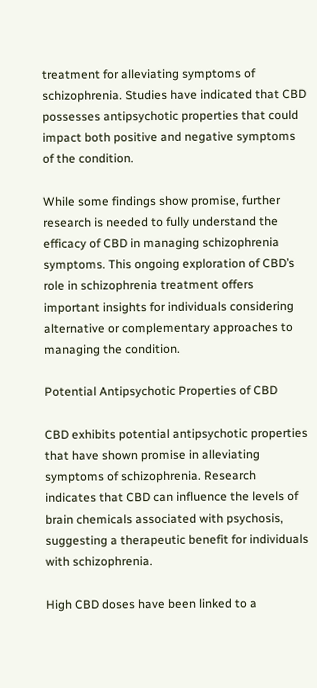treatment for alleviating symptoms of schizophrenia. Studies have indicated that CBD possesses antipsychotic properties that could impact both positive and negative symptoms of the condition.

While some findings show promise, further research is needed to fully understand the efficacy of CBD in managing schizophrenia symptoms. This ongoing exploration of CBD’s role in schizophrenia treatment offers important insights for individuals considering alternative or complementary approaches to managing the condition.

Potential Antipsychotic Properties of CBD

CBD exhibits potential antipsychotic properties that have shown promise in alleviating symptoms of schizophrenia. Research indicates that CBD can influence the levels of brain chemicals associated with psychosis, suggesting a therapeutic benefit for individuals with schizophrenia.

High CBD doses have been linked to a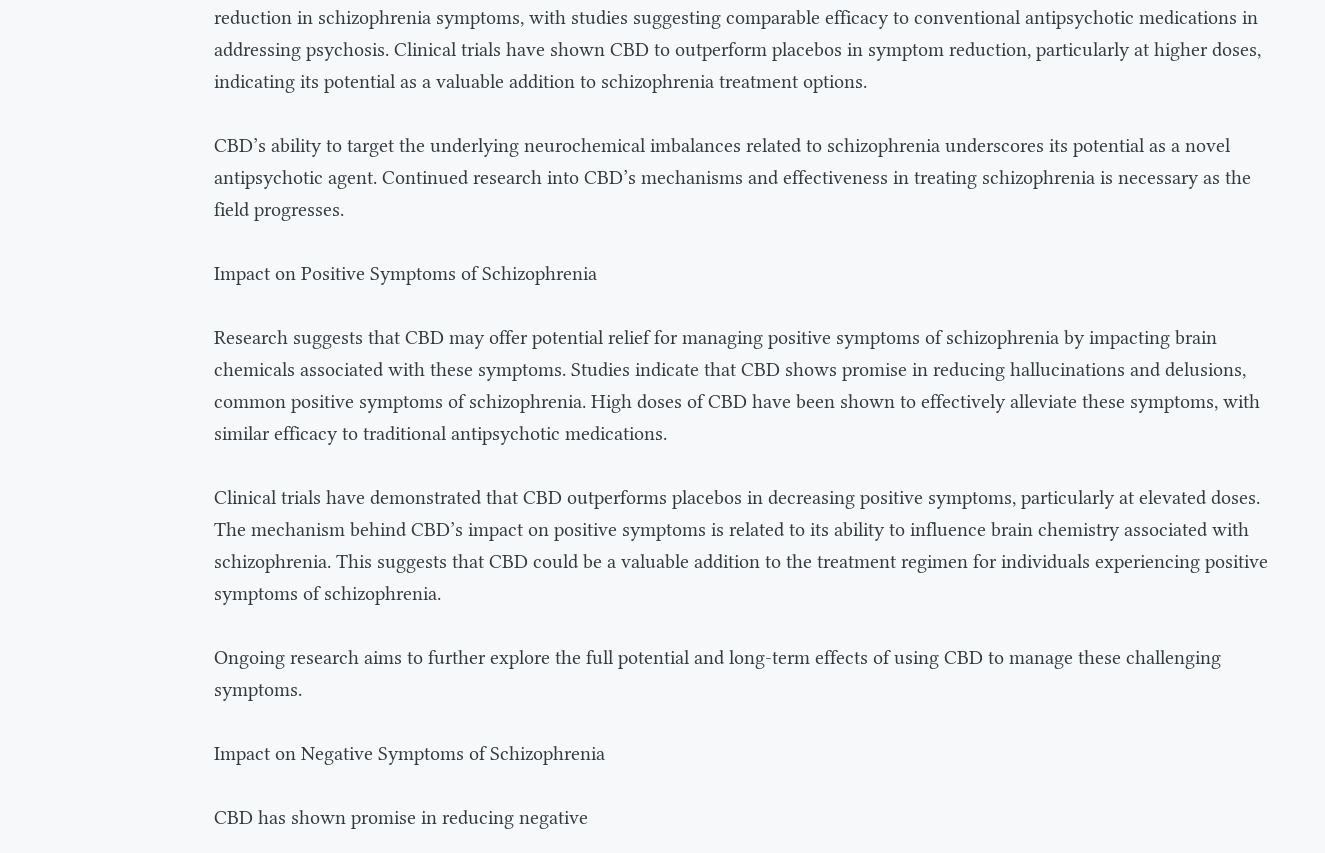reduction in schizophrenia symptoms, with studies suggesting comparable efficacy to conventional antipsychotic medications in addressing psychosis. Clinical trials have shown CBD to outperform placebos in symptom reduction, particularly at higher doses, indicating its potential as a valuable addition to schizophrenia treatment options.

CBD’s ability to target the underlying neurochemical imbalances related to schizophrenia underscores its potential as a novel antipsychotic agent. Continued research into CBD’s mechanisms and effectiveness in treating schizophrenia is necessary as the field progresses.

Impact on Positive Symptoms of Schizophrenia

Research suggests that CBD may offer potential relief for managing positive symptoms of schizophrenia by impacting brain chemicals associated with these symptoms. Studies indicate that CBD shows promise in reducing hallucinations and delusions, common positive symptoms of schizophrenia. High doses of CBD have been shown to effectively alleviate these symptoms, with similar efficacy to traditional antipsychotic medications.

Clinical trials have demonstrated that CBD outperforms placebos in decreasing positive symptoms, particularly at elevated doses. The mechanism behind CBD’s impact on positive symptoms is related to its ability to influence brain chemistry associated with schizophrenia. This suggests that CBD could be a valuable addition to the treatment regimen for individuals experiencing positive symptoms of schizophrenia.

Ongoing research aims to further explore the full potential and long-term effects of using CBD to manage these challenging symptoms.

Impact on Negative Symptoms of Schizophrenia

CBD has shown promise in reducing negative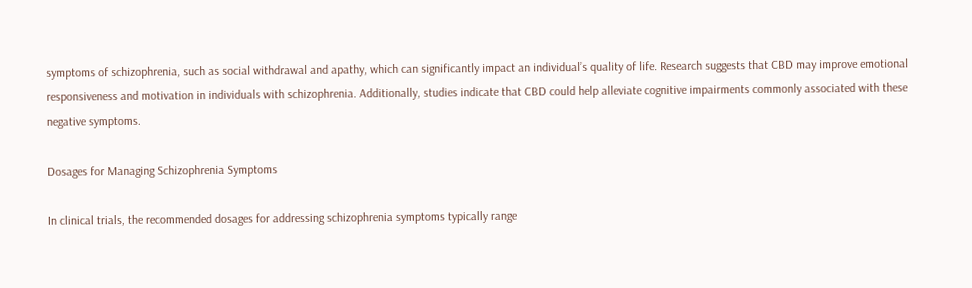symptoms of schizophrenia, such as social withdrawal and apathy, which can significantly impact an individual’s quality of life. Research suggests that CBD may improve emotional responsiveness and motivation in individuals with schizophrenia. Additionally, studies indicate that CBD could help alleviate cognitive impairments commonly associated with these negative symptoms.

Dosages for Managing Schizophrenia Symptoms

In clinical trials, the recommended dosages for addressing schizophrenia symptoms typically range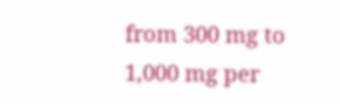from 300 mg to 1,000 mg per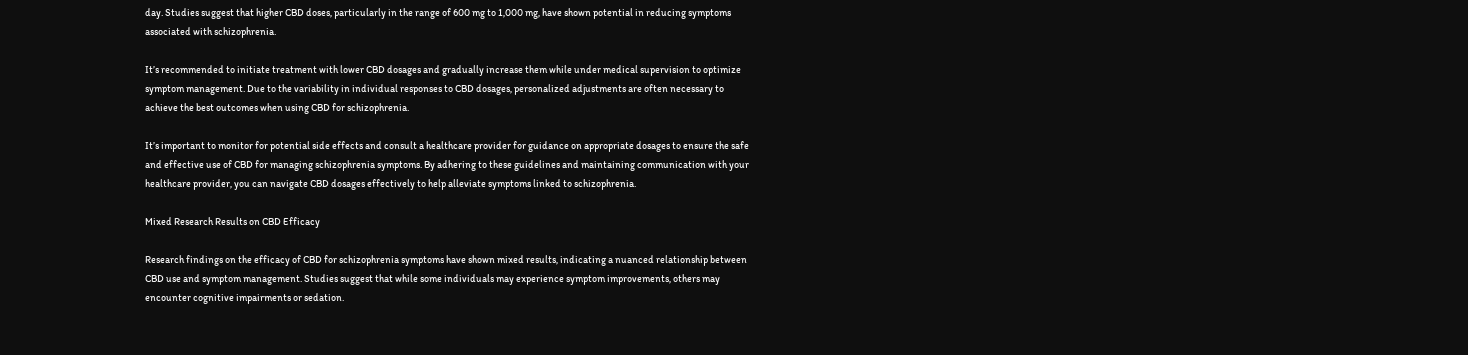day. Studies suggest that higher CBD doses, particularly in the range of 600 mg to 1,000 mg, have shown potential in reducing symptoms associated with schizophrenia.

It’s recommended to initiate treatment with lower CBD dosages and gradually increase them while under medical supervision to optimize symptom management. Due to the variability in individual responses to CBD dosages, personalized adjustments are often necessary to achieve the best outcomes when using CBD for schizophrenia.

It’s important to monitor for potential side effects and consult a healthcare provider for guidance on appropriate dosages to ensure the safe and effective use of CBD for managing schizophrenia symptoms. By adhering to these guidelines and maintaining communication with your healthcare provider, you can navigate CBD dosages effectively to help alleviate symptoms linked to schizophrenia.

Mixed Research Results on CBD Efficacy

Research findings on the efficacy of CBD for schizophrenia symptoms have shown mixed results, indicating a nuanced relationship between CBD use and symptom management. Studies suggest that while some individuals may experience symptom improvements, others may encounter cognitive impairments or sedation.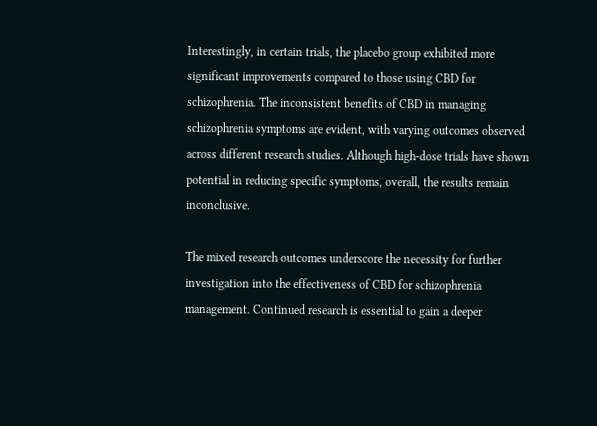Interestingly, in certain trials, the placebo group exhibited more significant improvements compared to those using CBD for schizophrenia. The inconsistent benefits of CBD in managing schizophrenia symptoms are evident, with varying outcomes observed across different research studies. Although high-dose trials have shown potential in reducing specific symptoms, overall, the results remain inconclusive.

The mixed research outcomes underscore the necessity for further investigation into the effectiveness of CBD for schizophrenia management. Continued research is essential to gain a deeper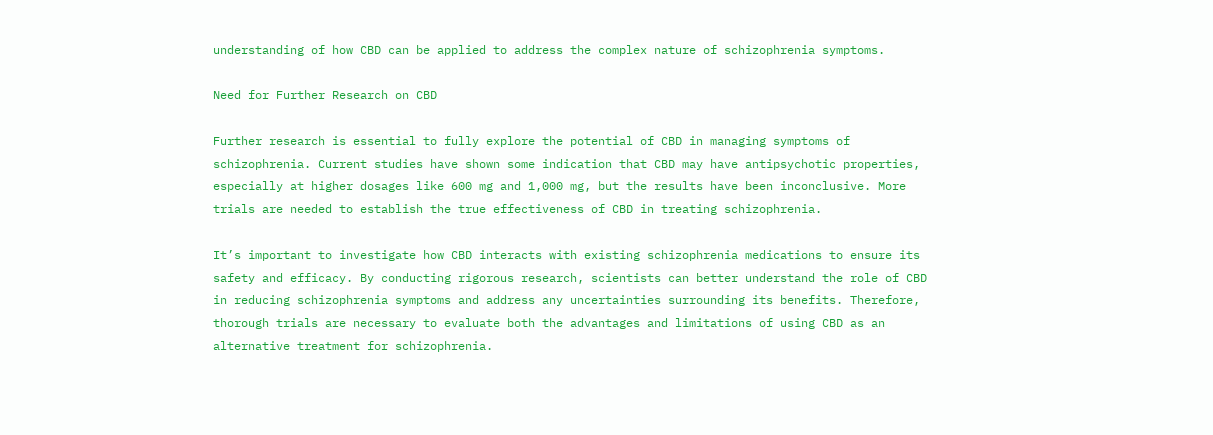understanding of how CBD can be applied to address the complex nature of schizophrenia symptoms.

Need for Further Research on CBD

Further research is essential to fully explore the potential of CBD in managing symptoms of schizophrenia. Current studies have shown some indication that CBD may have antipsychotic properties, especially at higher dosages like 600 mg and 1,000 mg, but the results have been inconclusive. More trials are needed to establish the true effectiveness of CBD in treating schizophrenia.

It’s important to investigate how CBD interacts with existing schizophrenia medications to ensure its safety and efficacy. By conducting rigorous research, scientists can better understand the role of CBD in reducing schizophrenia symptoms and address any uncertainties surrounding its benefits. Therefore, thorough trials are necessary to evaluate both the advantages and limitations of using CBD as an alternative treatment for schizophrenia.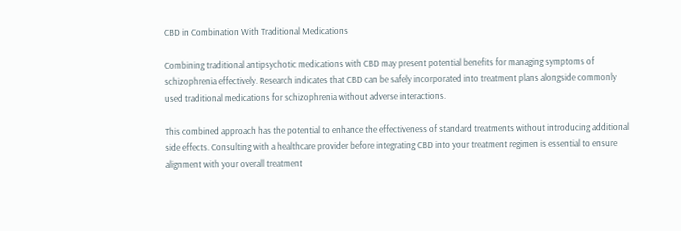CBD in Combination With Traditional Medications

Combining traditional antipsychotic medications with CBD may present potential benefits for managing symptoms of schizophrenia effectively. Research indicates that CBD can be safely incorporated into treatment plans alongside commonly used traditional medications for schizophrenia without adverse interactions.

This combined approach has the potential to enhance the effectiveness of standard treatments without introducing additional side effects. Consulting with a healthcare provider before integrating CBD into your treatment regimen is essential to ensure alignment with your overall treatment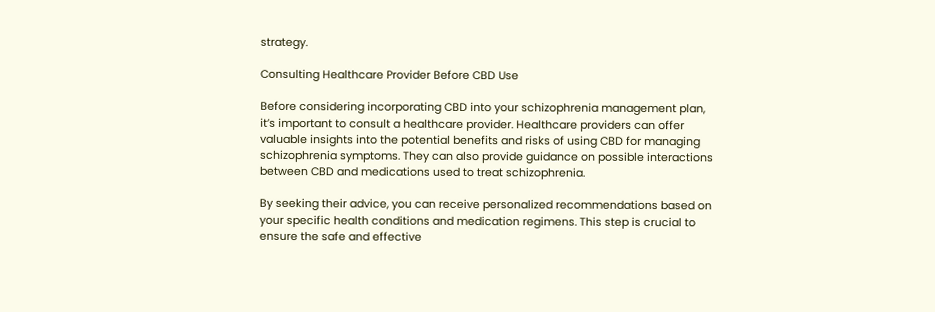strategy.

Consulting Healthcare Provider Before CBD Use

Before considering incorporating CBD into your schizophrenia management plan, it’s important to consult a healthcare provider. Healthcare providers can offer valuable insights into the potential benefits and risks of using CBD for managing schizophrenia symptoms. They can also provide guidance on possible interactions between CBD and medications used to treat schizophrenia.

By seeking their advice, you can receive personalized recommendations based on your specific health conditions and medication regimens. This step is crucial to ensure the safe and effective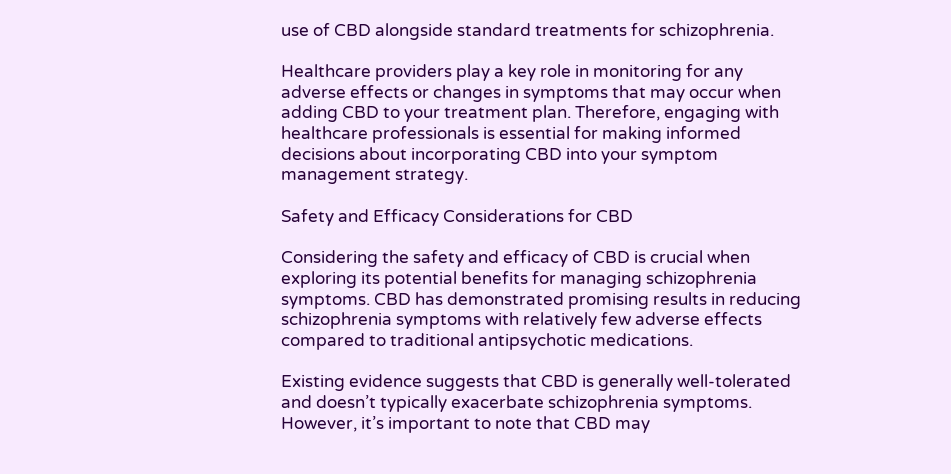use of CBD alongside standard treatments for schizophrenia.

Healthcare providers play a key role in monitoring for any adverse effects or changes in symptoms that may occur when adding CBD to your treatment plan. Therefore, engaging with healthcare professionals is essential for making informed decisions about incorporating CBD into your symptom management strategy.

Safety and Efficacy Considerations for CBD

Considering the safety and efficacy of CBD is crucial when exploring its potential benefits for managing schizophrenia symptoms. CBD has demonstrated promising results in reducing schizophrenia symptoms with relatively few adverse effects compared to traditional antipsychotic medications.

Existing evidence suggests that CBD is generally well-tolerated and doesn’t typically exacerbate schizophrenia symptoms. However, it’s important to note that CBD may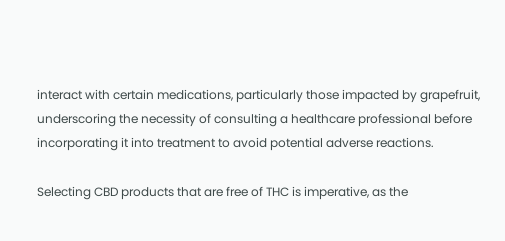interact with certain medications, particularly those impacted by grapefruit, underscoring the necessity of consulting a healthcare professional before incorporating it into treatment to avoid potential adverse reactions.

Selecting CBD products that are free of THC is imperative, as the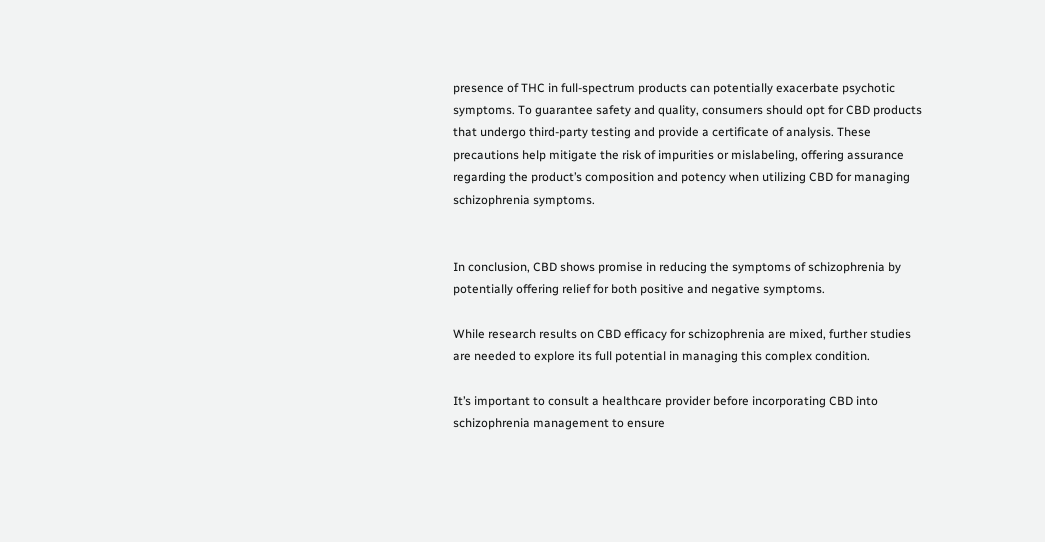presence of THC in full-spectrum products can potentially exacerbate psychotic symptoms. To guarantee safety and quality, consumers should opt for CBD products that undergo third-party testing and provide a certificate of analysis. These precautions help mitigate the risk of impurities or mislabeling, offering assurance regarding the product’s composition and potency when utilizing CBD for managing schizophrenia symptoms.


In conclusion, CBD shows promise in reducing the symptoms of schizophrenia by potentially offering relief for both positive and negative symptoms.

While research results on CBD efficacy for schizophrenia are mixed, further studies are needed to explore its full potential in managing this complex condition.

It’s important to consult a healthcare provider before incorporating CBD into schizophrenia management to ensure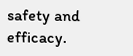safety and efficacy.